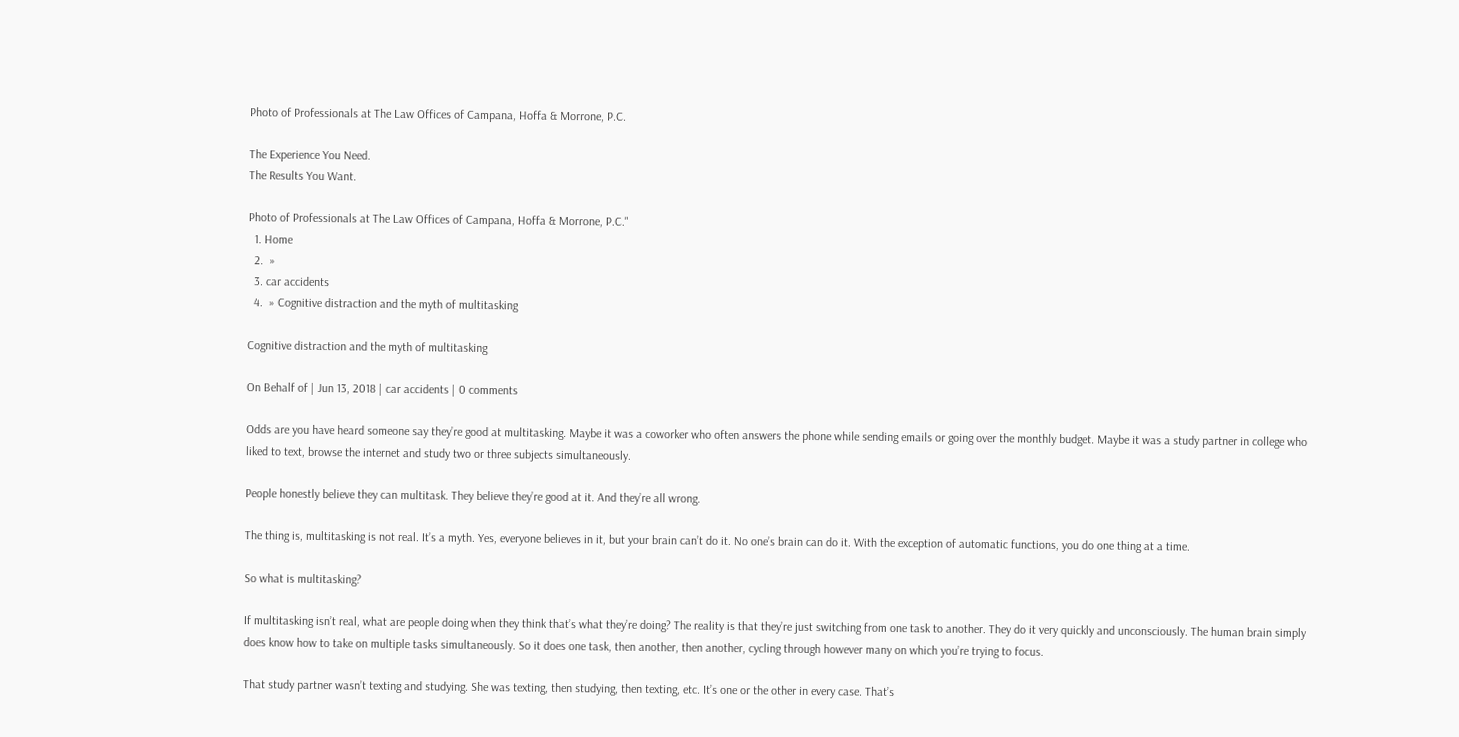Photo of Professionals at The Law Offices of Campana, Hoffa & Morrone, P.C.

The Experience You Need.
The Results You Want.

Photo of Professionals at The Law Offices of Campana, Hoffa & Morrone, P.C."
  1. Home
  2.  »
  3. car accidents
  4.  » Cognitive distraction and the myth of multitasking

Cognitive distraction and the myth of multitasking

On Behalf of | Jun 13, 2018 | car accidents | 0 comments

Odds are you have heard someone say they’re good at multitasking. Maybe it was a coworker who often answers the phone while sending emails or going over the monthly budget. Maybe it was a study partner in college who liked to text, browse the internet and study two or three subjects simultaneously.

People honestly believe they can multitask. They believe they’re good at it. And they’re all wrong.

The thing is, multitasking is not real. It’s a myth. Yes, everyone believes in it, but your brain can’t do it. No one’s brain can do it. With the exception of automatic functions, you do one thing at a time.

So what is multitasking?

If multitasking isn’t real, what are people doing when they think that’s what they’re doing? The reality is that they’re just switching from one task to another. They do it very quickly and unconsciously. The human brain simply does know how to take on multiple tasks simultaneously. So it does one task, then another, then another, cycling through however many on which you’re trying to focus.

That study partner wasn’t texting and studying. She was texting, then studying, then texting, etc. It’s one or the other in every case. That’s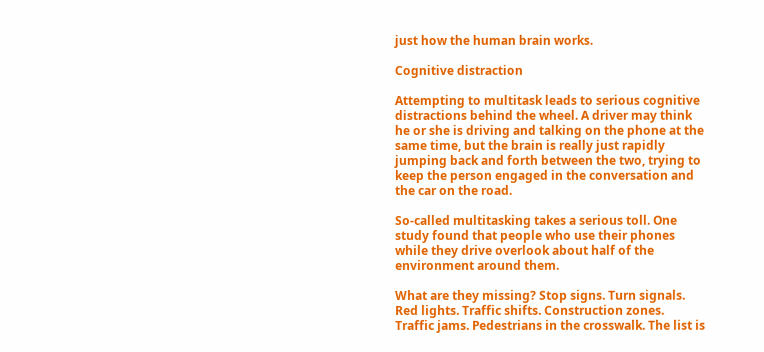just how the human brain works.

Cognitive distraction

Attempting to multitask leads to serious cognitive distractions behind the wheel. A driver may think he or she is driving and talking on the phone at the same time, but the brain is really just rapidly jumping back and forth between the two, trying to keep the person engaged in the conversation and the car on the road.

So-called multitasking takes a serious toll. One study found that people who use their phones while they drive overlook about half of the environment around them.

What are they missing? Stop signs. Turn signals. Red lights. Traffic shifts. Construction zones. Traffic jams. Pedestrians in the crosswalk. The list is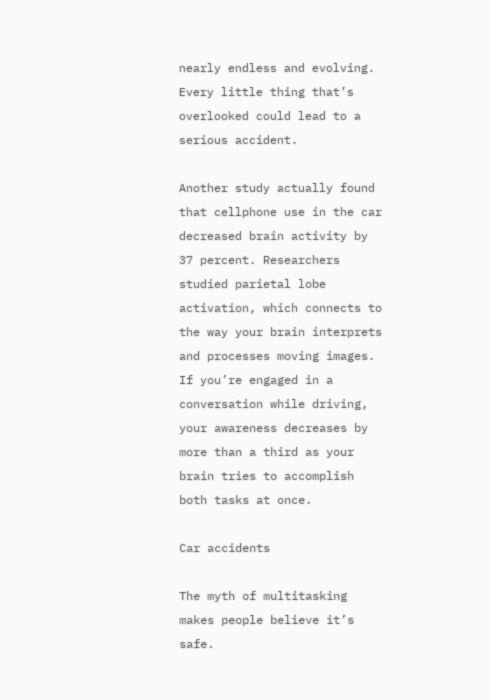nearly endless and evolving. Every little thing that’s overlooked could lead to a serious accident.

Another study actually found that cellphone use in the car decreased brain activity by 37 percent. Researchers studied parietal lobe activation, which connects to the way your brain interprets and processes moving images. If you’re engaged in a conversation while driving, your awareness decreases by more than a third as your brain tries to accomplish both tasks at once.

Car accidents

The myth of multitasking makes people believe it’s safe.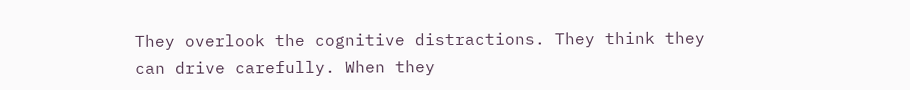They overlook the cognitive distractions. They think they can drive carefully. When they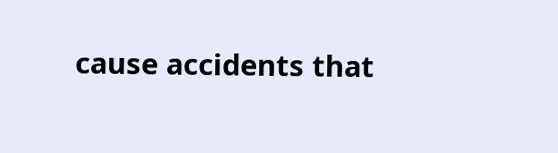cause accidents that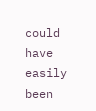could have easily been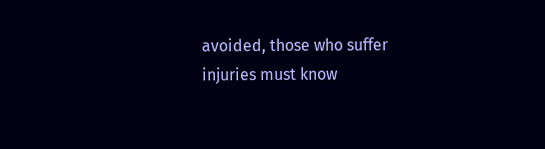avoided, those who suffer injuries must know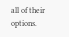all of their options.